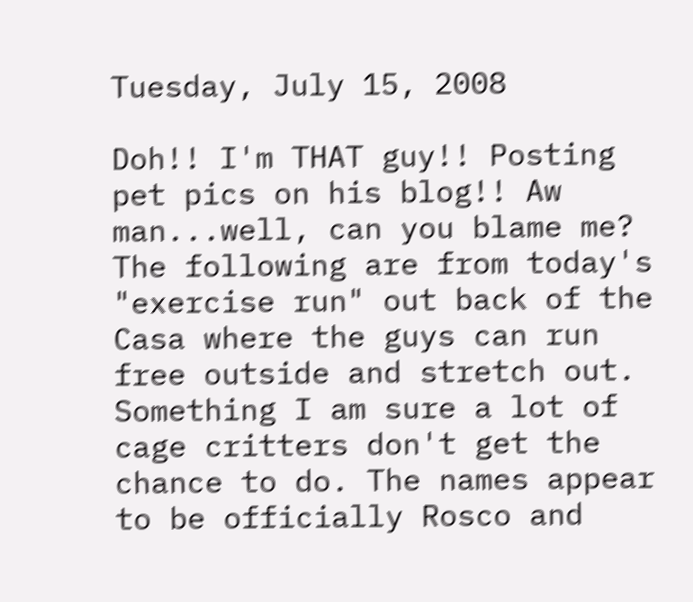Tuesday, July 15, 2008

Doh!! I'm THAT guy!! Posting pet pics on his blog!! Aw man...well, can you blame me? The following are from today's "exercise run" out back of the Casa where the guys can run free outside and stretch out. Something I am sure a lot of cage critters don't get the chance to do. The names appear to be officially Rosco and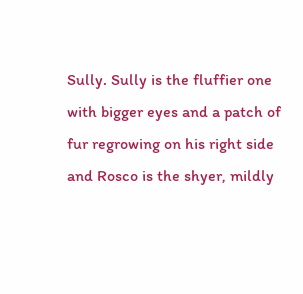Sully. Sully is the fluffier one with bigger eyes and a patch of fur regrowing on his right side and Rosco is the shyer, mildly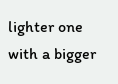lighter one with a bigger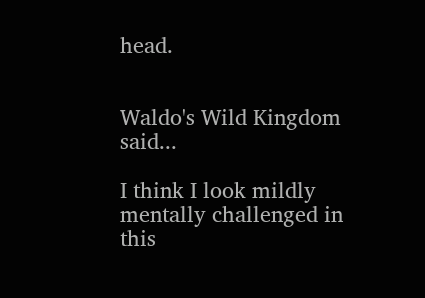head.


Waldo's Wild Kingdom said...

I think I look mildly mentally challenged in this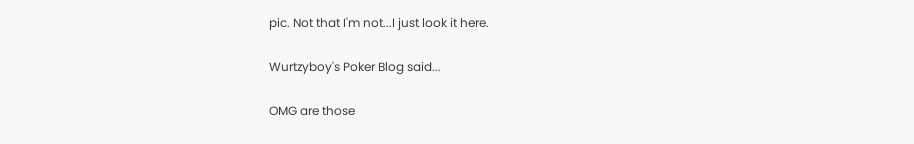pic. Not that I'm not...I just look it here.

Wurtzyboy's Poker Blog said...

OMG are those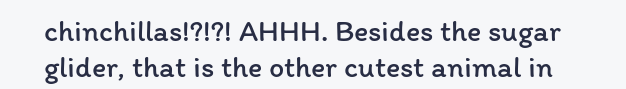chinchillas!?!?! AHHH. Besides the sugar glider, that is the other cutest animal in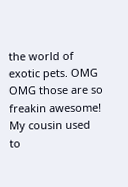the world of exotic pets. OMG OMG those are so freakin awesome! My cousin used to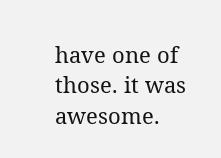have one of those. it was awesome.